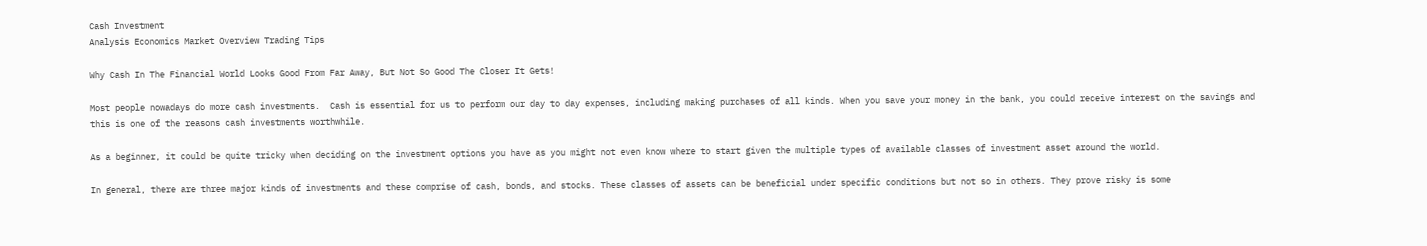Cash Investment
Analysis Economics Market Overview Trading Tips

Why Cash In The Financial World Looks Good From Far Away, But Not So Good The Closer It Gets!

Most people nowadays do more cash investments.  Cash is essential for us to perform our day to day expenses, including making purchases of all kinds. When you save your money in the bank, you could receive interest on the savings and this is one of the reasons cash investments worthwhile.

As a beginner, it could be quite tricky when deciding on the investment options you have as you might not even know where to start given the multiple types of available classes of investment asset around the world.

In general, there are three major kinds of investments and these comprise of cash, bonds, and stocks. These classes of assets can be beneficial under specific conditions but not so in others. They prove risky is some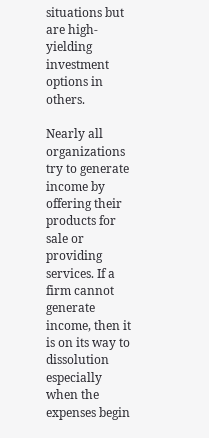situations but are high-yielding investment options in others.

Nearly all organizations try to generate income by offering their products for sale or providing services. If a firm cannot generate income, then it is on its way to dissolution especially when the expenses begin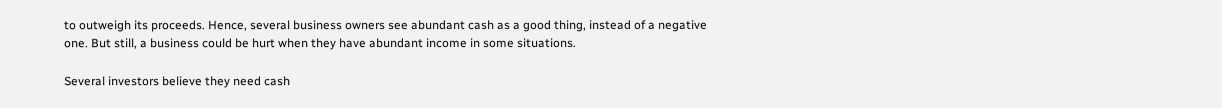to outweigh its proceeds. Hence, several business owners see abundant cash as a good thing, instead of a negative one. But still, a business could be hurt when they have abundant income in some situations.

Several investors believe they need cash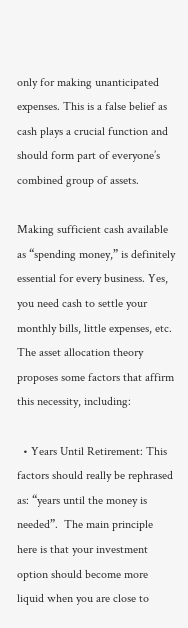only for making unanticipated expenses. This is a false belief as cash plays a crucial function and should form part of everyone’s combined group of assets.

Making sufficient cash available as “spending money,” is definitely essential for every business. Yes, you need cash to settle your monthly bills, little expenses, etc. The asset allocation theory proposes some factors that affirm this necessity, including:

  • Years Until Retirement: This factors should really be rephrased as: “years until the money is needed”.  The main principle here is that your investment option should become more liquid when you are close to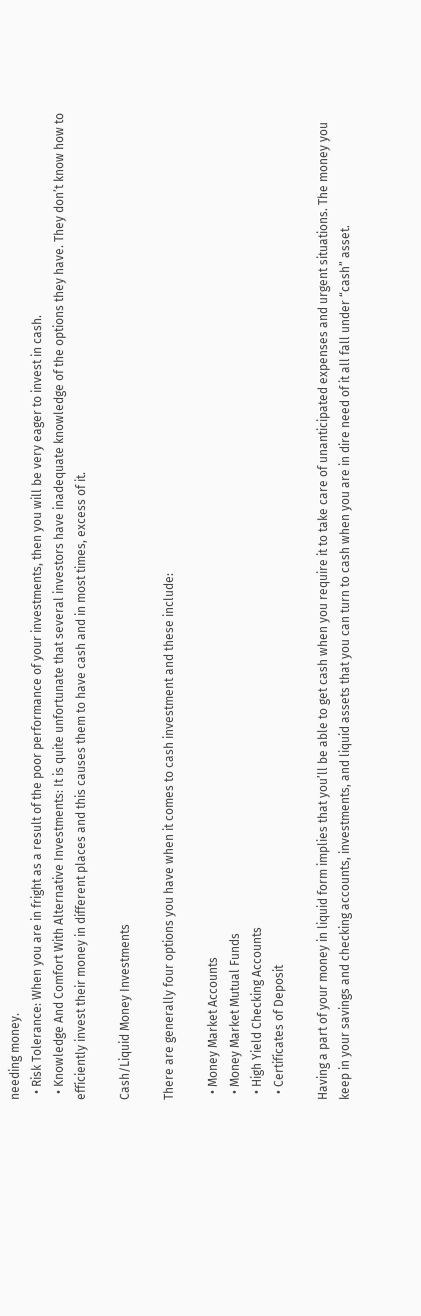needing money.
  • Risk Tolerance: When you are in fright as a result of the poor performance of your investments, then you will be very eager to invest in cash.
  • Knowledge And Comfort With Alternative Investments: It is quite unfortunate that several investors have inadequate knowledge of the options they have. They don’t know how to efficiently invest their money in different places and this causes them to have cash and in most times, excess of it.

Cash/Liquid Money Investments

There are generally four options you have when it comes to cash investment and these include:

  • Money Market Accounts
  • Money Market Mutual Funds
  • High Yield Checking Accounts
  • Certificates of Deposit

Having a part of your money in liquid form implies that you’ll be able to get cash when you require it to take care of unanticipated expenses and urgent situations. The money you keep in your savings and checking accounts, investments, and liquid assets that you can turn to cash when you are in dire need of it all fall under “cash” asset.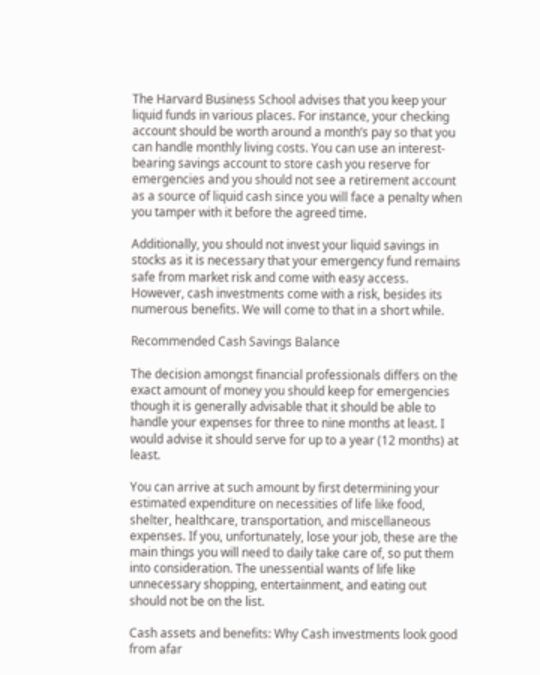The Harvard Business School advises that you keep your liquid funds in various places. For instance, your checking account should be worth around a month’s pay so that you can handle monthly living costs. You can use an interest-bearing savings account to store cash you reserve for emergencies and you should not see a retirement account as a source of liquid cash since you will face a penalty when you tamper with it before the agreed time.

Additionally, you should not invest your liquid savings in stocks as it is necessary that your emergency fund remains safe from market risk and come with easy access. However, cash investments come with a risk, besides its numerous benefits. We will come to that in a short while.

Recommended Cash Savings Balance

The decision amongst financial professionals differs on the exact amount of money you should keep for emergencies though it is generally advisable that it should be able to handle your expenses for three to nine months at least. I would advise it should serve for up to a year (12 months) at least.

You can arrive at such amount by first determining your estimated expenditure on necessities of life like food, shelter, healthcare, transportation, and miscellaneous expenses. If you, unfortunately, lose your job, these are the main things you will need to daily take care of, so put them into consideration. The unessential wants of life like unnecessary shopping, entertainment, and eating out should not be on the list.

Cash assets and benefits: Why Cash investments look good from afar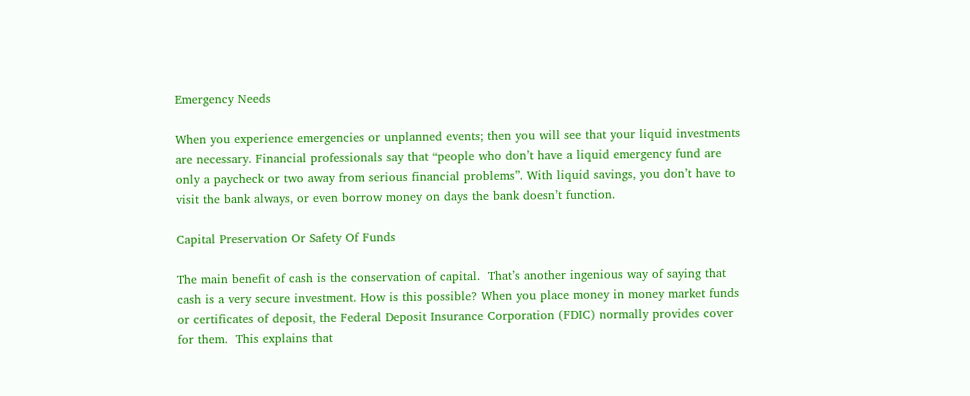Emergency Needs

When you experience emergencies or unplanned events; then you will see that your liquid investments are necessary. Financial professionals say that “people who don’t have a liquid emergency fund are only a paycheck or two away from serious financial problems”. With liquid savings, you don’t have to visit the bank always, or even borrow money on days the bank doesn’t function.

Capital Preservation Or Safety Of Funds

The main benefit of cash is the conservation of capital.  That’s another ingenious way of saying that cash is a very secure investment. How is this possible? When you place money in money market funds or certificates of deposit, the Federal Deposit Insurance Corporation (FDIC) normally provides cover for them.  This explains that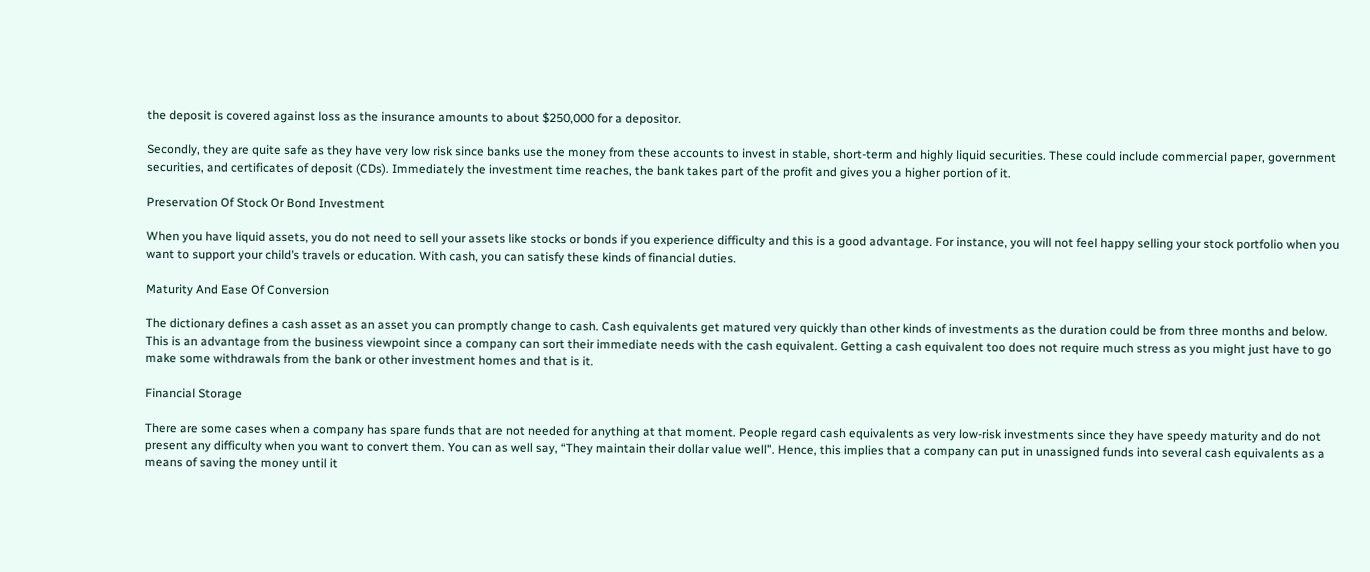the deposit is covered against loss as the insurance amounts to about $250,000 for a depositor.

Secondly, they are quite safe as they have very low risk since banks use the money from these accounts to invest in stable, short-term and highly liquid securities. These could include commercial paper, government securities, and certificates of deposit (CDs). Immediately the investment time reaches, the bank takes part of the profit and gives you a higher portion of it.

Preservation Of Stock Or Bond Investment

When you have liquid assets, you do not need to sell your assets like stocks or bonds if you experience difficulty and this is a good advantage. For instance, you will not feel happy selling your stock portfolio when you want to support your child’s travels or education. With cash, you can satisfy these kinds of financial duties.

Maturity And Ease Of Conversion

The dictionary defines a cash asset as an asset you can promptly change to cash. Cash equivalents get matured very quickly than other kinds of investments as the duration could be from three months and below. This is an advantage from the business viewpoint since a company can sort their immediate needs with the cash equivalent. Getting a cash equivalent too does not require much stress as you might just have to go make some withdrawals from the bank or other investment homes and that is it.

Financial Storage

There are some cases when a company has spare funds that are not needed for anything at that moment. People regard cash equivalents as very low-risk investments since they have speedy maturity and do not present any difficulty when you want to convert them. You can as well say, “They maintain their dollar value well”. Hence, this implies that a company can put in unassigned funds into several cash equivalents as a means of saving the money until it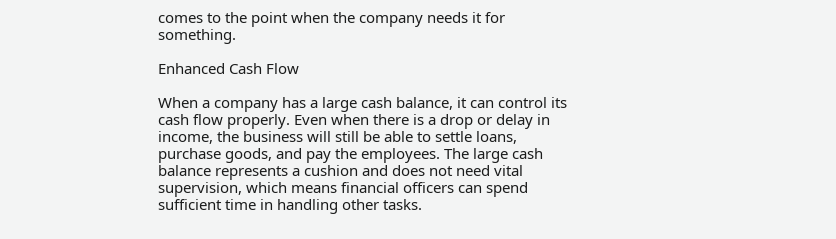comes to the point when the company needs it for something.

Enhanced Cash Flow

When a company has a large cash balance, it can control its cash flow properly. Even when there is a drop or delay in income, the business will still be able to settle loans, purchase goods, and pay the employees. The large cash balance represents a cushion and does not need vital supervision, which means financial officers can spend sufficient time in handling other tasks.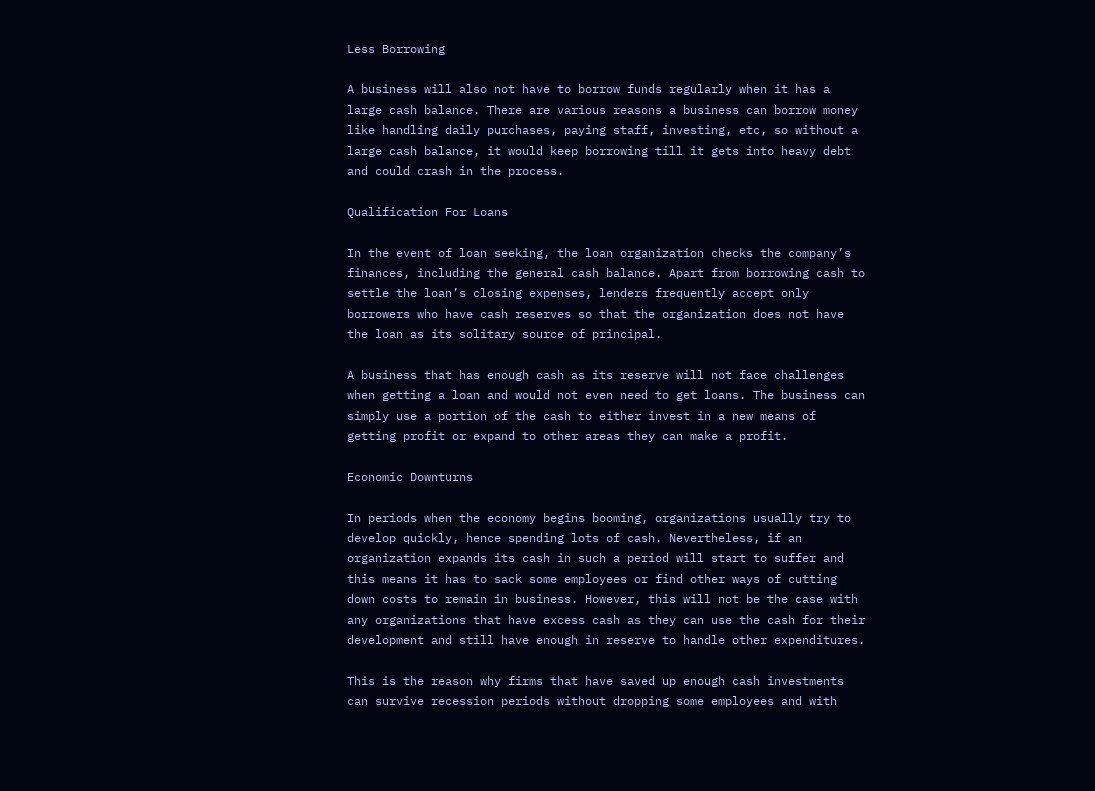Less Borrowing

A business will also not have to borrow funds regularly when it has a large cash balance. There are various reasons a business can borrow money like handling daily purchases, paying staff, investing, etc, so without a large cash balance, it would keep borrowing till it gets into heavy debt and could crash in the process.

Qualification For Loans

In the event of loan seeking, the loan organization checks the company’s finances, including the general cash balance. Apart from borrowing cash to settle the loan’s closing expenses, lenders frequently accept only borrowers who have cash reserves so that the organization does not have the loan as its solitary source of principal.

A business that has enough cash as its reserve will not face challenges when getting a loan and would not even need to get loans. The business can simply use a portion of the cash to either invest in a new means of getting profit or expand to other areas they can make a profit.

Economic Downturns

In periods when the economy begins booming, organizations usually try to develop quickly, hence spending lots of cash. Nevertheless, if an organization expands its cash in such a period will start to suffer and this means it has to sack some employees or find other ways of cutting down costs to remain in business. However, this will not be the case with any organizations that have excess cash as they can use the cash for their development and still have enough in reserve to handle other expenditures.

This is the reason why firms that have saved up enough cash investments can survive recession periods without dropping some employees and with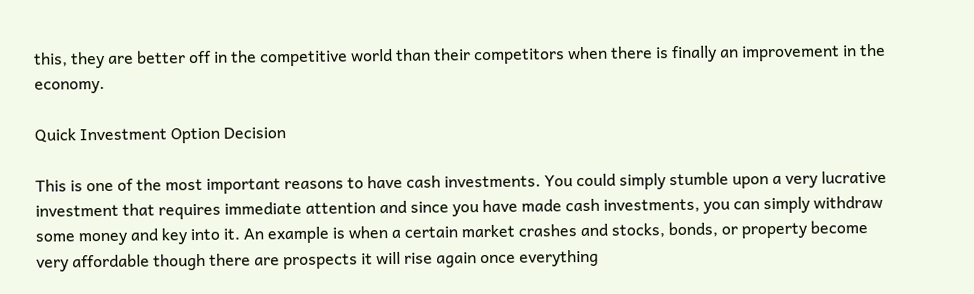this, they are better off in the competitive world than their competitors when there is finally an improvement in the economy.

Quick Investment Option Decision

This is one of the most important reasons to have cash investments. You could simply stumble upon a very lucrative investment that requires immediate attention and since you have made cash investments, you can simply withdraw some money and key into it. An example is when a certain market crashes and stocks, bonds, or property become very affordable though there are prospects it will rise again once everything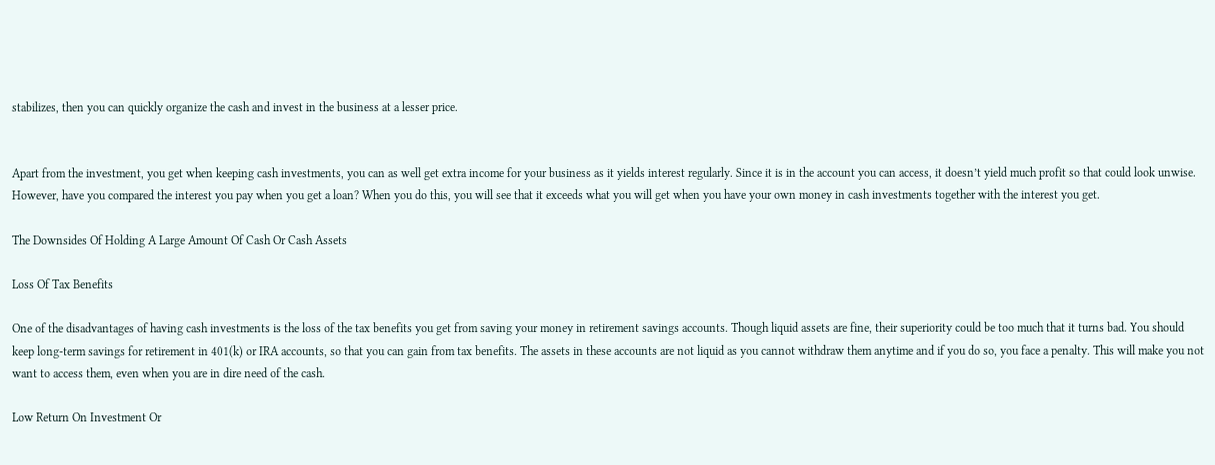stabilizes, then you can quickly organize the cash and invest in the business at a lesser price.


Apart from the investment, you get when keeping cash investments, you can as well get extra income for your business as it yields interest regularly. Since it is in the account you can access, it doesn’t yield much profit so that could look unwise. However, have you compared the interest you pay when you get a loan? When you do this, you will see that it exceeds what you will get when you have your own money in cash investments together with the interest you get.

The Downsides Of Holding A Large Amount Of Cash Or Cash Assets

Loss Of Tax Benefits

One of the disadvantages of having cash investments is the loss of the tax benefits you get from saving your money in retirement savings accounts. Though liquid assets are fine, their superiority could be too much that it turns bad. You should keep long-term savings for retirement in 401(k) or IRA accounts, so that you can gain from tax benefits. The assets in these accounts are not liquid as you cannot withdraw them anytime and if you do so, you face a penalty. This will make you not want to access them, even when you are in dire need of the cash.

Low Return On Investment Or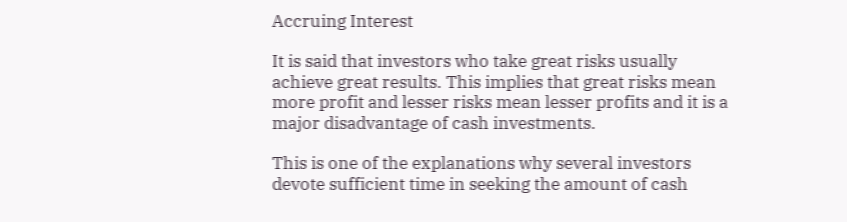Accruing Interest

It is said that investors who take great risks usually achieve great results. This implies that great risks mean more profit and lesser risks mean lesser profits and it is a major disadvantage of cash investments.

This is one of the explanations why several investors devote sufficient time in seeking the amount of cash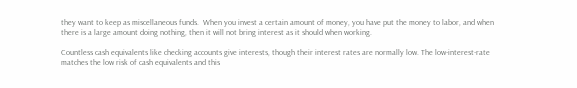they want to keep as miscellaneous funds.  When you invest a certain amount of money, you have put the money to labor, and when there is a large amount doing nothing, then it will not bring interest as it should when working.

Countless cash equivalents like checking accounts give interests, though their interest rates are normally low. The low-interest-rate matches the low risk of cash equivalents and this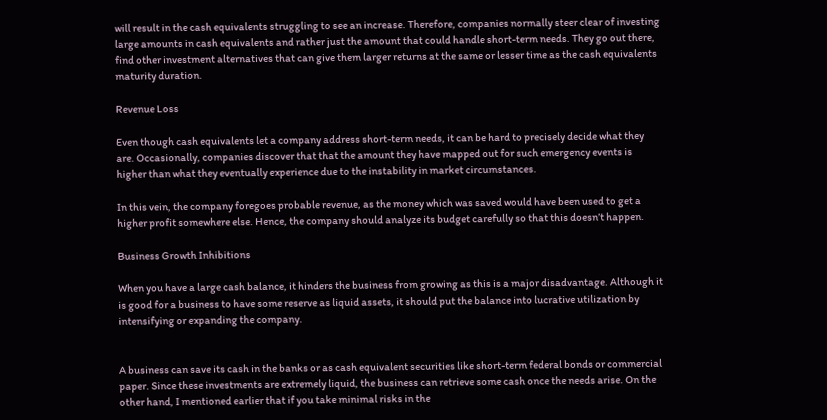will result in the cash equivalents struggling to see an increase. Therefore, companies normally steer clear of investing large amounts in cash equivalents and rather just the amount that could handle short-term needs. They go out there, find other investment alternatives that can give them larger returns at the same or lesser time as the cash equivalents maturity duration.

Revenue Loss

Even though cash equivalents let a company address short-term needs, it can be hard to precisely decide what they are. Occasionally, companies discover that that the amount they have mapped out for such emergency events is higher than what they eventually experience due to the instability in market circumstances.

In this vein, the company foregoes probable revenue, as the money which was saved would have been used to get a higher profit somewhere else. Hence, the company should analyze its budget carefully so that this doesn’t happen.

Business Growth Inhibitions

When you have a large cash balance, it hinders the business from growing as this is a major disadvantage. Although it is good for a business to have some reserve as liquid assets, it should put the balance into lucrative utilization by intensifying or expanding the company.


A business can save its cash in the banks or as cash equivalent securities like short-term federal bonds or commercial paper. Since these investments are extremely liquid, the business can retrieve some cash once the needs arise. On the other hand, I mentioned earlier that if you take minimal risks in the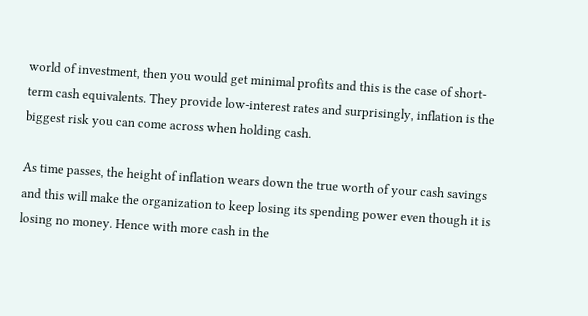world of investment, then you would get minimal profits and this is the case of short-term cash equivalents. They provide low-interest rates and surprisingly, inflation is the biggest risk you can come across when holding cash.

As time passes, the height of inflation wears down the true worth of your cash savings and this will make the organization to keep losing its spending power even though it is losing no money. Hence with more cash in the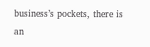business’s pockets, there is an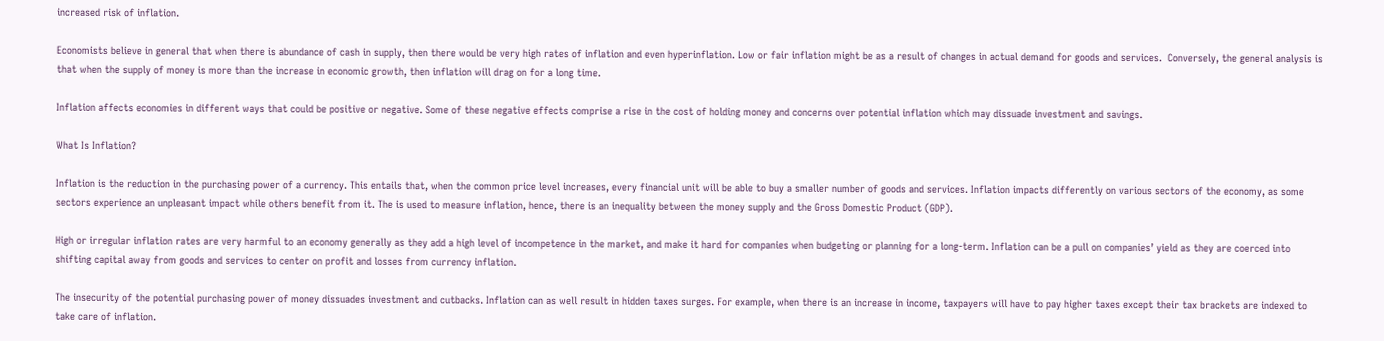increased risk of inflation.

Economists believe in general that when there is abundance of cash in supply, then there would be very high rates of inflation and even hyperinflation. Low or fair inflation might be as a result of changes in actual demand for goods and services.  Conversely, the general analysis is that when the supply of money is more than the increase in economic growth, then inflation will drag on for a long time.

Inflation affects economies in different ways that could be positive or negative. Some of these negative effects comprise a rise in the cost of holding money and concerns over potential inflation which may dissuade investment and savings.

What Is Inflation?

Inflation is the reduction in the purchasing power of a currency. This entails that, when the common price level increases, every financial unit will be able to buy a smaller number of goods and services. Inflation impacts differently on various sectors of the economy, as some sectors experience an unpleasant impact while others benefit from it. The is used to measure inflation, hence, there is an inequality between the money supply and the Gross Domestic Product (GDP).

High or irregular inflation rates are very harmful to an economy generally as they add a high level of incompetence in the market, and make it hard for companies when budgeting or planning for a long-term. Inflation can be a pull on companies’ yield as they are coerced into shifting capital away from goods and services to center on profit and losses from currency inflation.

The insecurity of the potential purchasing power of money dissuades investment and cutbacks. Inflation can as well result in hidden taxes surges. For example, when there is an increase in income, taxpayers will have to pay higher taxes except their tax brackets are indexed to take care of inflation.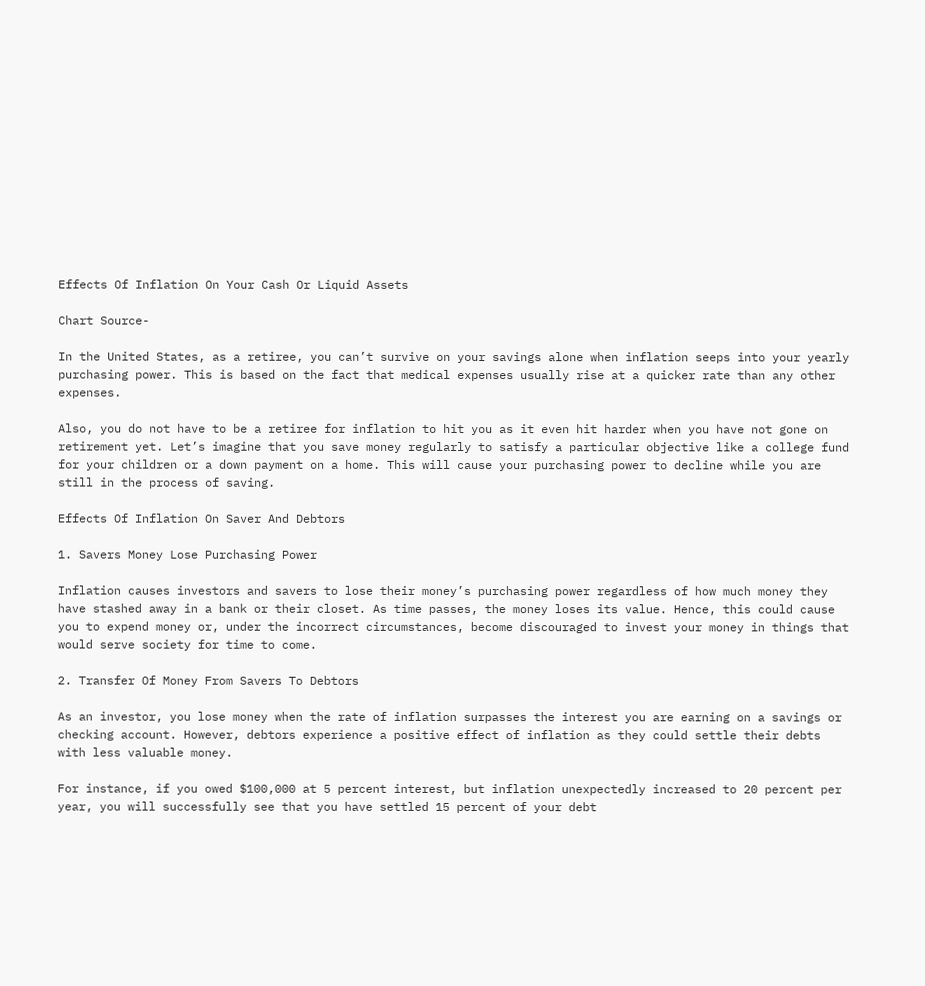Effects Of Inflation On Your Cash Or Liquid Assets

Chart Source-

In the United States, as a retiree, you can’t survive on your savings alone when inflation seeps into your yearly purchasing power. This is based on the fact that medical expenses usually rise at a quicker rate than any other expenses.

Also, you do not have to be a retiree for inflation to hit you as it even hit harder when you have not gone on retirement yet. Let’s imagine that you save money regularly to satisfy a particular objective like a college fund for your children or a down payment on a home. This will cause your purchasing power to decline while you are still in the process of saving.

Effects Of Inflation On Saver And Debtors

1. Savers Money Lose Purchasing Power

Inflation causes investors and savers to lose their money’s purchasing power regardless of how much money they have stashed away in a bank or their closet. As time passes, the money loses its value. Hence, this could cause you to expend money or, under the incorrect circumstances, become discouraged to invest your money in things that would serve society for time to come.

2. Transfer Of Money From Savers To Debtors

As an investor, you lose money when the rate of inflation surpasses the interest you are earning on a savings or checking account. However, debtors experience a positive effect of inflation as they could settle their debts with less valuable money.

For instance, if you owed $100,000 at 5 percent interest, but inflation unexpectedly increased to 20 percent per year, you will successfully see that you have settled 15 percent of your debt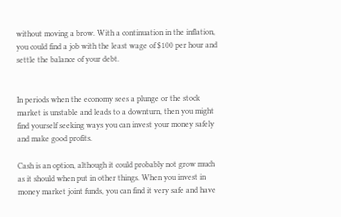without moving a brow. With a continuation in the inflation, you could find a job with the least wage of $100 per hour and settle the balance of your debt.


In periods when the economy sees a plunge or the stock market is unstable and leads to a downturn, then you might find yourself seeking ways you can invest your money safely and make good profits.

Cash is an option, although it could probably not grow much as it should when put in other things. When you invest in money market joint funds, you can find it very safe and have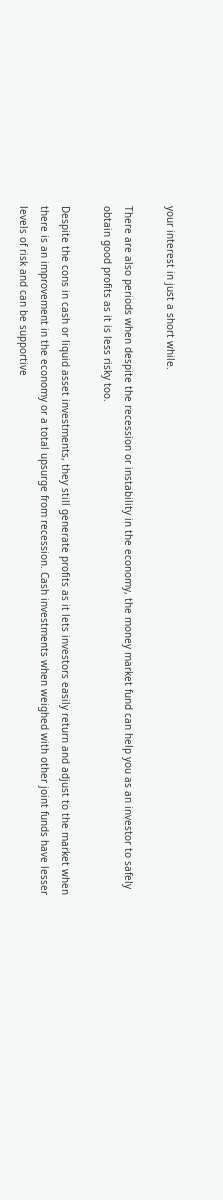your interest in just a short while.

There are also periods when despite the recession or instability in the economy, the money market fund can help you as an investor to safely obtain good profits as it is less risky too.

Despite the cons in cash or liquid asset investments, they still generate profits as it lets investors easily return and adjust to the market when there is an improvement in the economy or a total upsurge from recession. Cash investments when weighed with other joint funds have lesser levels of risk and can be supportive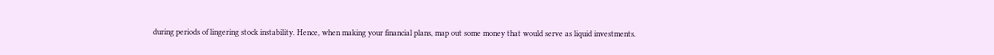during periods of lingering stock instability. Hence, when making your financial plans, map out some money that would serve as liquid investments.